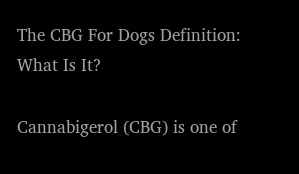The CBG For Dogs Definition: What Is It?

Cannabigerol (CBG) is one of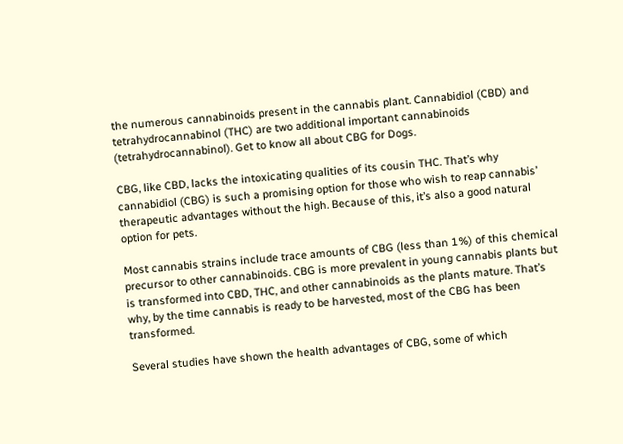the numerous cannabinoids present in the cannabis plant. Cannabidiol (CBD) and tetrahydrocannabinol (THC) are two additional important cannabinoids (tetrahydrocannabinol). Get to know all about CBG for Dogs.

CBG, like CBD, lacks the intoxicating qualities of its cousin THC. That’s why cannabidiol (CBG) is such a promising option for those who wish to reap cannabis’ therapeutic advantages without the high. Because of this, it’s also a good natural option for pets.

Most cannabis strains include trace amounts of CBG (less than 1%) of this chemical precursor to other cannabinoids. CBG is more prevalent in young cannabis plants but is transformed into CBD, THC, and other cannabinoids as the plants mature. That’s why, by the time cannabis is ready to be harvested, most of the CBG has been transformed.

Several studies have shown the health advantages of CBG, some of which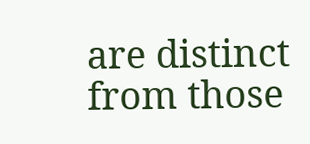are distinct from those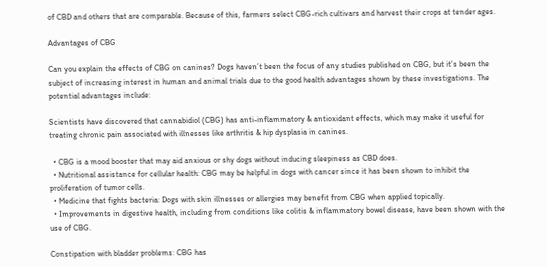of CBD and others that are comparable. Because of this, farmers select CBG-rich cultivars and harvest their crops at tender ages.

Advantages of CBG

Can you explain the effects of CBG on canines? Dogs haven’t been the focus of any studies published on CBG, but it’s been the subject of increasing interest in human and animal trials due to the good health advantages shown by these investigations. The potential advantages include:

Scientists have discovered that cannabidiol (CBG) has anti-inflammatory & antioxidant effects, which may make it useful for treating chronic pain associated with illnesses like arthritis & hip dysplasia in canines.

  • CBG is a mood booster that may aid anxious or shy dogs without inducing sleepiness as CBD does.
  • Nutritional assistance for cellular health: CBG may be helpful in dogs with cancer since it has been shown to inhibit the proliferation of tumor cells.
  • Medicine that fights bacteria: Dogs with skin illnesses or allergies may benefit from CBG when applied topically.
  • Improvements in digestive health, including from conditions like colitis & inflammatory bowel disease, have been shown with the use of CBG.

Constipation with bladder problems: CBG has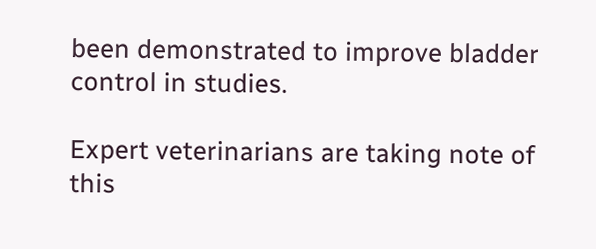been demonstrated to improve bladder control in studies.

Expert veterinarians are taking note of this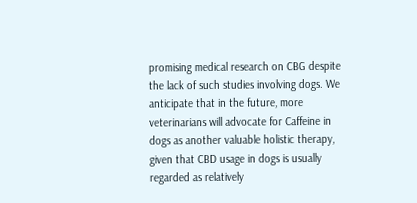promising medical research on CBG despite the lack of such studies involving dogs. We anticipate that in the future, more veterinarians will advocate for Caffeine in dogs as another valuable holistic therapy, given that CBD usage in dogs is usually regarded as relatively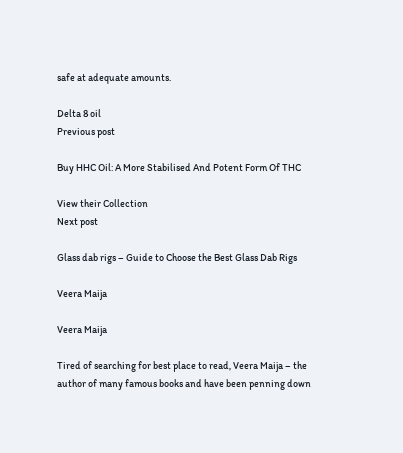safe at adequate amounts.

Delta 8 oil
Previous post

Buy HHC Oil: A More Stabilised And Potent Form Of THC

View their Collection
Next post

Glass dab rigs – Guide to Choose the Best Glass Dab Rigs

Veera Maija

Veera Maija

Tired of searching for best place to read, Veera Maija – the author of many famous books and have been penning down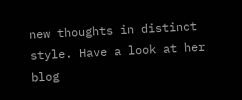new thoughts in distinct style. Have a look at her blog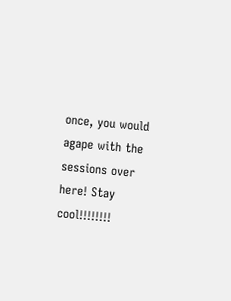once, you would agape with the sessions over here! Stay cool!!!!!!!!